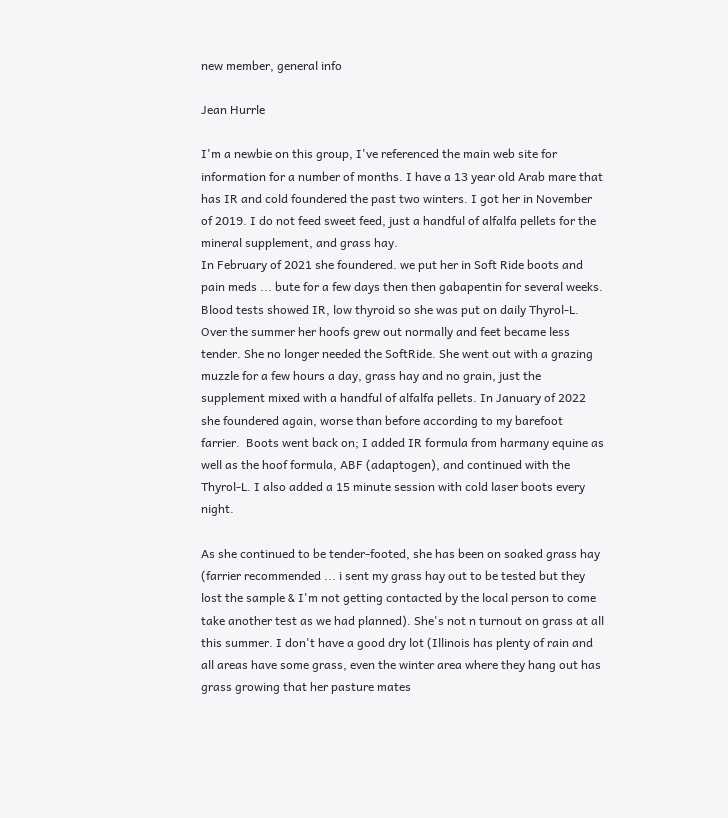new member, general info

Jean Hurrle

I'm a newbie on this group, I've referenced the main web site for information for a number of months. I have a 13 year old Arab mare that has IR and cold foundered the past two winters. I got her in November of 2019. I do not feed sweet feed, just a handful of alfalfa pellets for the mineral supplement, and grass hay.
In February of 2021 she foundered. we put her in Soft Ride boots and pain meds ... bute for a few days then then gabapentin for several weeks. Blood tests showed IR, low thyroid so she was put on daily Thyrol-L. Over the summer her hoofs grew out normally and feet became less tender. She no longer needed the SoftRide. She went out with a grazing muzzle for a few hours a day, grass hay and no grain, just the supplement mixed with a handful of alfalfa pellets. In January of 2022 she foundered again, worse than before according to my barefoot farrier.  Boots went back on; I added IR formula from harmany equine as well as the hoof formula, ABF (adaptogen), and continued with the Thyrol-L. I also added a 15 minute session with cold laser boots every night.

As she continued to be tender-footed, she has been on soaked grass hay (farrier recommended ... i sent my grass hay out to be tested but they lost the sample & I'm not getting contacted by the local person to come take another test as we had planned). She's not n turnout on grass at all this summer. I don't have a good dry lot (Illinois has plenty of rain and all areas have some grass, even the winter area where they hang out has grass growing that her pasture mates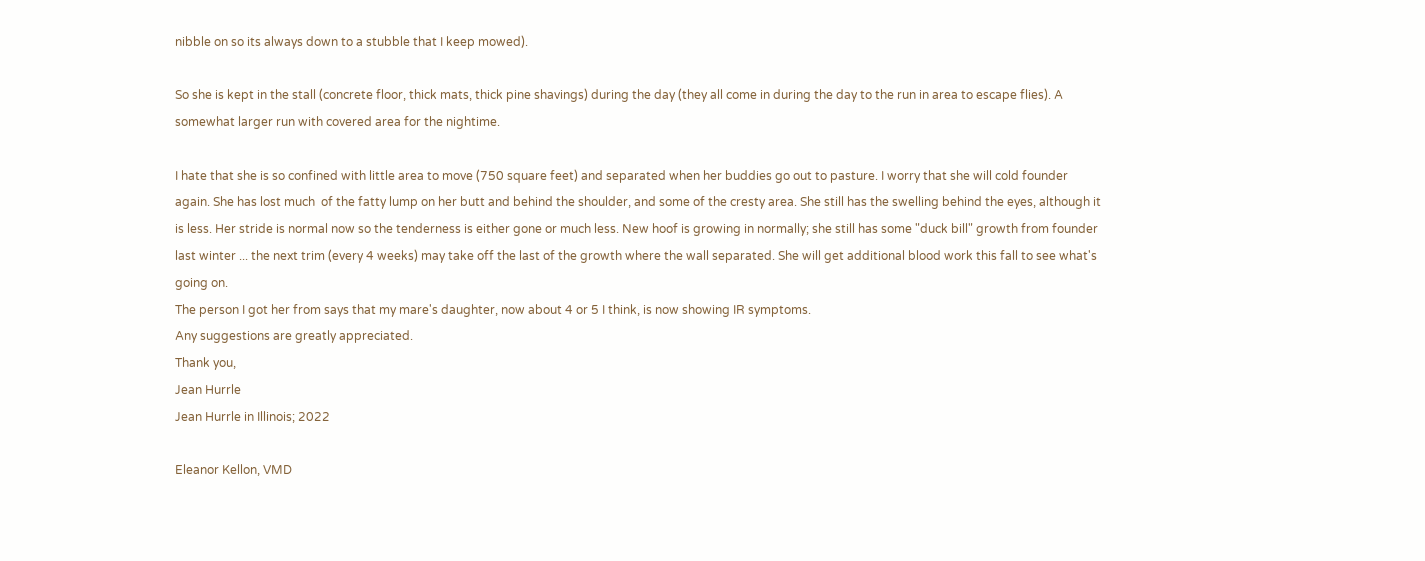nibble on so its always down to a stubble that I keep mowed).

So she is kept in the stall (concrete floor, thick mats, thick pine shavings) during the day (they all come in during the day to the run in area to escape flies). A somewhat larger run with covered area for the nightime.

I hate that she is so confined with little area to move (750 square feet) and separated when her buddies go out to pasture. I worry that she will cold founder again. She has lost much  of the fatty lump on her butt and behind the shoulder, and some of the cresty area. She still has the swelling behind the eyes, although it is less. Her stride is normal now so the tenderness is either gone or much less. New hoof is growing in normally; she still has some "duck bill" growth from founder last winter ... the next trim (every 4 weeks) may take off the last of the growth where the wall separated. She will get additional blood work this fall to see what's going on.
The person I got her from says that my mare's daughter, now about 4 or 5 I think, is now showing IR symptoms.
Any suggestions are greatly appreciated.
Thank you,
Jean Hurrle
Jean Hurrle in Illinois; 2022

Eleanor Kellon, VMD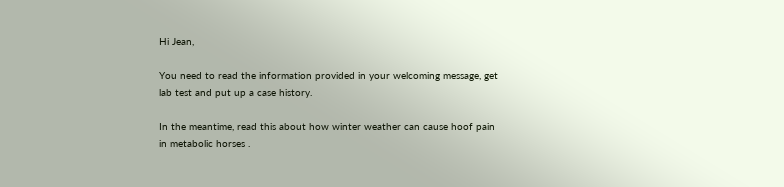Hi Jean,

You need to read the information provided in your welcoming message, get lab test and put up a case history.

In the meantime, read this about how winter weather can cause hoof pain in metabolic horses .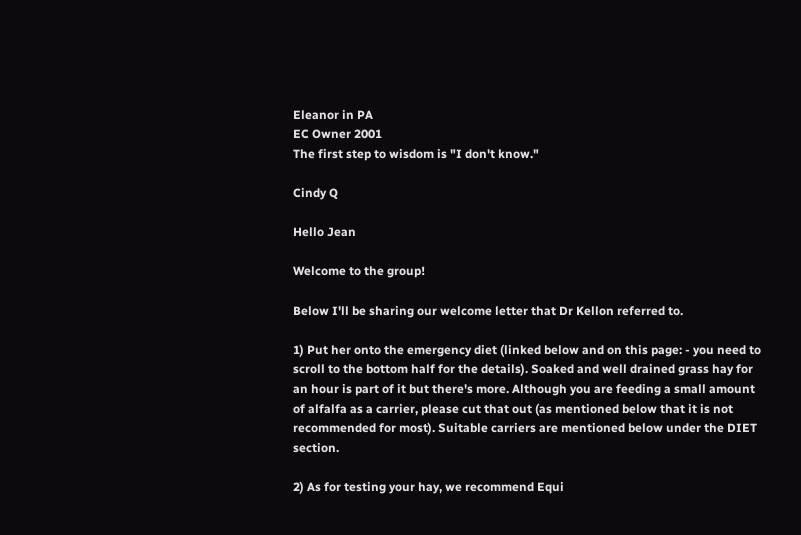Eleanor in PA
EC Owner 2001
The first step to wisdom is "I don't know."

Cindy Q

Hello Jean

Welcome to the group!

Below I'll be sharing our welcome letter that Dr Kellon referred to.

1) Put her onto the emergency diet (linked below and on this page: - you need to scroll to the bottom half for the details). Soaked and well drained grass hay for an hour is part of it but there's more. Although you are feeding a small amount of alfalfa as a carrier, please cut that out (as mentioned below that it is not recommended for most). Suitable carriers are mentioned below under the DIET section.

2) As for testing your hay, we recommend Equi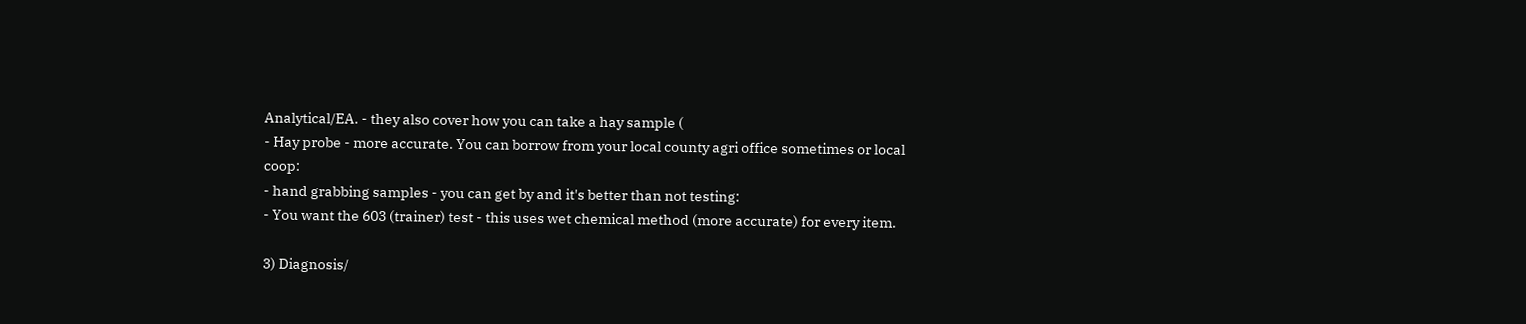Analytical/EA. - they also cover how you can take a hay sample (
- Hay probe - more accurate. You can borrow from your local county agri office sometimes or local coop:
- hand grabbing samples - you can get by and it's better than not testing:
- You want the 603 (trainer) test - this uses wet chemical method (more accurate) for every item.

3) Diagnosis/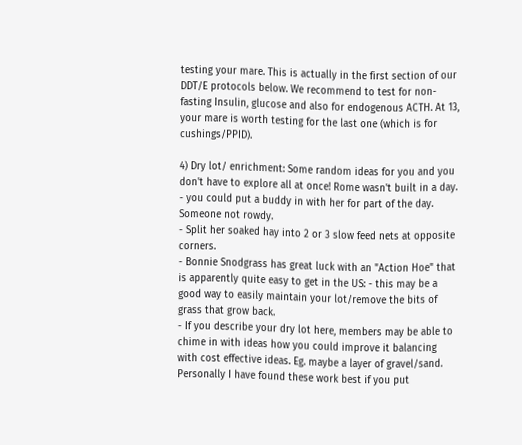testing your mare. This is actually in the first section of our DDT/E protocols below. We recommend to test for non-fasting Insulin, glucose and also for endogenous ACTH. At 13, your mare is worth testing for the last one (which is for cushings/PPID).

4) Dry lot/ enrichment: Some random ideas for you and you don't have to explore all at once! Rome wasn't built in a day.
- you could put a buddy in with her for part of the day. Someone not rowdy.
- Split her soaked hay into 2 or 3 slow feed nets at opposite corners.
- Bonnie Snodgrass has great luck with an "Action Hoe" that is apparently quite easy to get in the US: - this may be a good way to easily maintain your lot/remove the bits of grass that grow back.
- If you describe your dry lot here, members may be able to chime in with ideas how you could improve it balancing with cost effective ideas. Eg. maybe a layer of gravel/sand. Personally I have found these work best if you put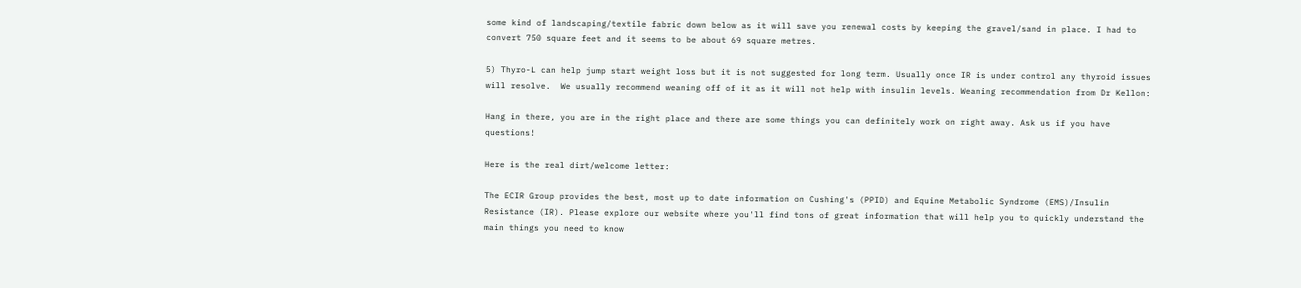some kind of landscaping/textile fabric down below as it will save you renewal costs by keeping the gravel/sand in place. I had to convert 750 square feet and it seems to be about 69 square metres.

5) Thyro-L can help jump start weight loss but it is not suggested for long term. Usually once IR is under control any thyroid issues will resolve.  We usually recommend weaning off of it as it will not help with insulin levels. Weaning recommendation from Dr Kellon:

Hang in there, you are in the right place and there are some things you can definitely work on right away. Ask us if you have questions!

Here is the real dirt/welcome letter:

The ECIR Group provides the best, most up to date information on Cushing's (PPID) and Equine Metabolic Syndrome (EMS)/Insulin Resistance (IR). Please explore our website where you'll find tons of great information that will help you to quickly understand the main things you need to know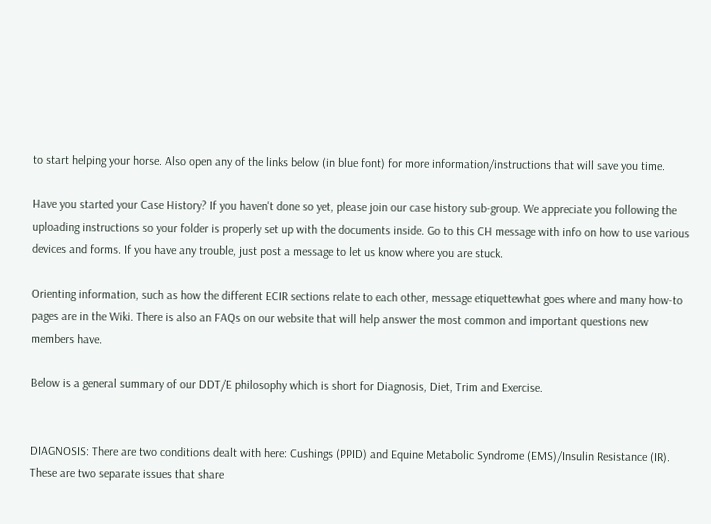to start helping your horse. Also open any of the links below (in blue font) for more information/instructions that will save you time.

Have you started your Case History? If you haven't done so yet, please join our case history sub-group. We appreciate you following the uploading instructions so your folder is properly set up with the documents inside. Go to this CH message with info on how to use various devices and forms. If you have any trouble, just post a message to let us know where you are stuck.

Orienting information, such as how the different ECIR sections relate to each other, message etiquettewhat goes where and many how-to pages are in the Wiki. There is also an FAQs on our website that will help answer the most common and important questions new members have.

Below is a general summary of our DDT/E philosophy which is short for Diagnosis, Diet, Trim and Exercise.


DIAGNOSIS: There are two conditions dealt with here: Cushings (PPID) and Equine Metabolic Syndrome (EMS)/Insulin Resistance (IR). These are two separate issues that share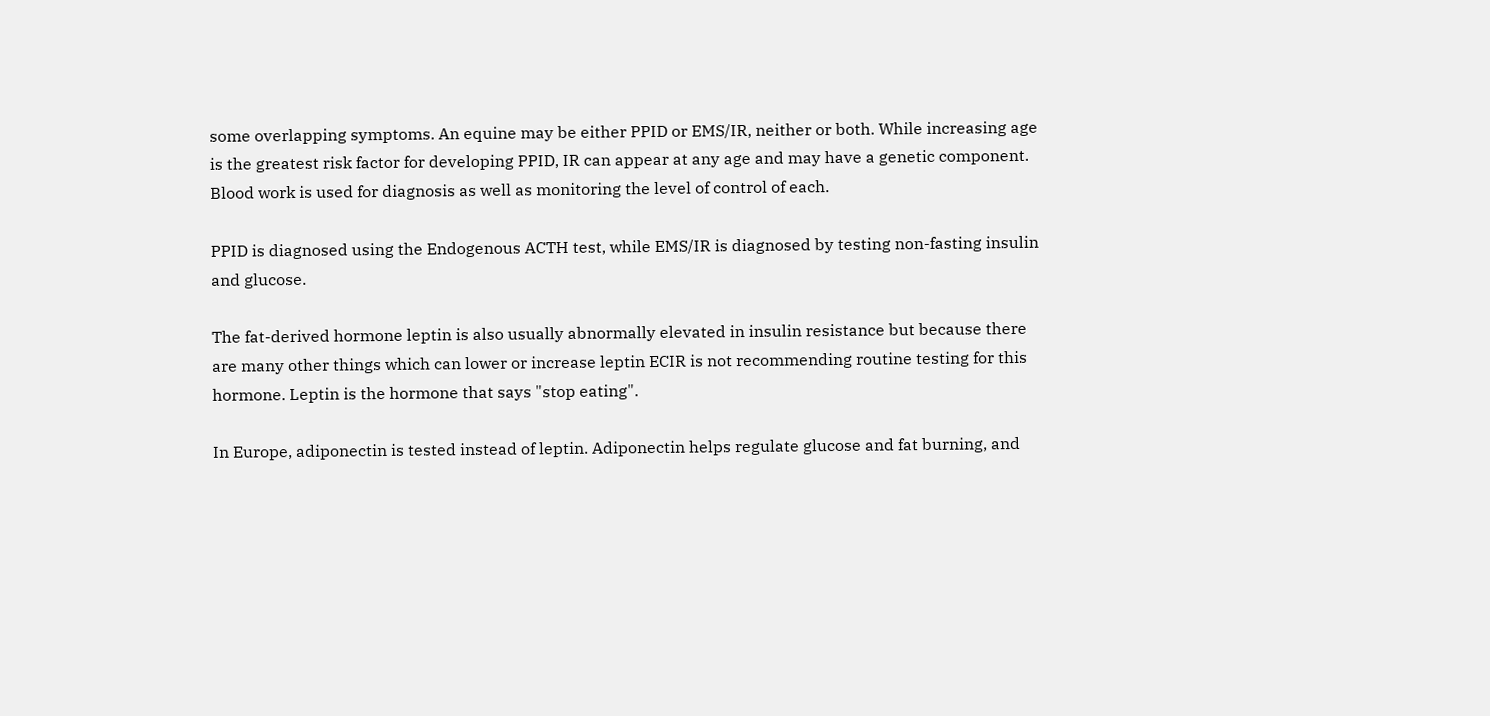some overlapping symptoms. An equine may be either PPID or EMS/IR, neither or both. While increasing age is the greatest risk factor for developing PPID, IR can appear at any age and may have a genetic component. Blood work is used for diagnosis as well as monitoring the level of control of each.

PPID is diagnosed using the Endogenous ACTH test, while EMS/IR is diagnosed by testing non-fasting insulin and glucose.

The fat-derived hormone leptin is also usually abnormally elevated in insulin resistance but because there are many other things which can lower or increase leptin ECIR is not recommending routine testing for this hormone. Leptin is the hormone that says "stop eating".

In Europe, adiponectin is tested instead of leptin. Adiponectin helps regulate glucose and fat burning, and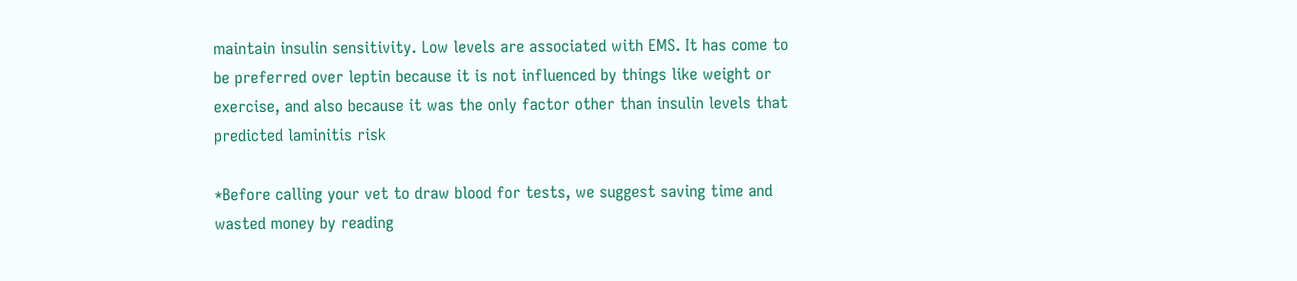maintain insulin sensitivity. Low levels are associated with EMS. It has come to be preferred over leptin because it is not influenced by things like weight or exercise, and also because it was the only factor other than insulin levels that predicted laminitis risk

*Before calling your vet to draw blood for tests, we suggest saving time and wasted money by reading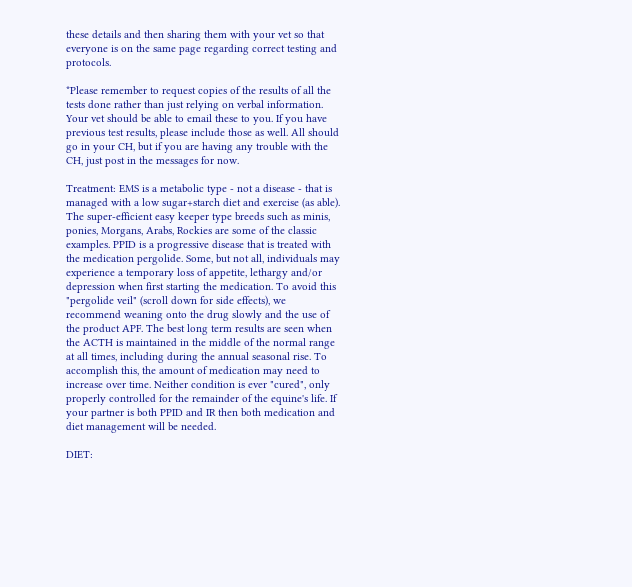these details and then sharing them with your vet so that everyone is on the same page regarding correct testing and protocols.

*Please remember to request copies of the results of all the tests done rather than just relying on verbal information. Your vet should be able to email these to you. If you have previous test results, please include those as well. All should go in your CH, but if you are having any trouble with the CH, just post in the messages for now.

Treatment: EMS is a metabolic type - not a disease - that is managed with a low sugar+starch diet and exercise (as able). The super-efficient easy keeper type breeds such as minis, ponies, Morgans, Arabs, Rockies are some of the classic examples. PPID is a progressive disease that is treated with the medication pergolide. Some, but not all, individuals may experience a temporary loss of appetite, lethargy and/or depression when first starting the medication. To avoid this "pergolide veil" (scroll down for side effects), we recommend weaning onto the drug slowly and the use of the product APF. The best long term results are seen when the ACTH is maintained in the middle of the normal range at all times, including during the annual seasonal rise. To accomplish this, the amount of medication may need to increase over time. Neither condition is ever "cured", only properly controlled for the remainder of the equine's life. If your partner is both PPID and IR then both medication and diet management will be needed.

DIET: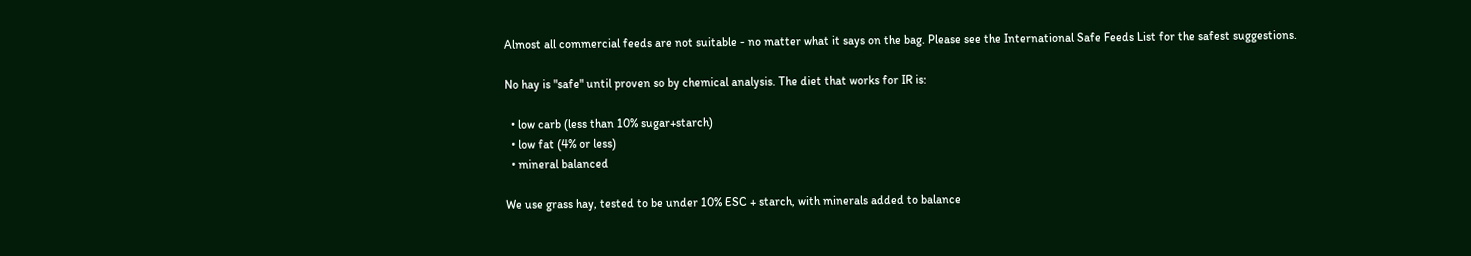Almost all commercial feeds are not suitable - no matter what it says on the bag. Please see the International Safe Feeds List for the safest suggestions.

No hay is "safe" until proven so by chemical analysis. The diet that works for IR is:

  • low carb (less than 10% sugar+starch)
  • low fat (4% or less)
  • mineral balanced

We use grass hay, tested to be under 10% ESC + starch, with minerals added to balance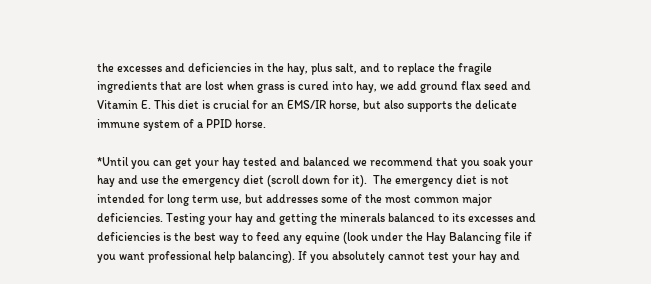the excesses and deficiencies in the hay, plus salt, and to replace the fragile ingredients that are lost when grass is cured into hay, we add ground flax seed and Vitamin E. This diet is crucial for an EMS/IR horse, but also supports the delicate immune system of a PPID horse.

*Until you can get your hay tested and balanced we recommend that you soak your hay and use the emergency diet (scroll down for it).  The emergency diet is not intended for long term use, but addresses some of the most common major deficiencies. Testing your hay and getting the minerals balanced to its excesses and deficiencies is the best way to feed any equine (look under the Hay Balancing file if you want professional help balancing). If you absolutely cannot test your hay and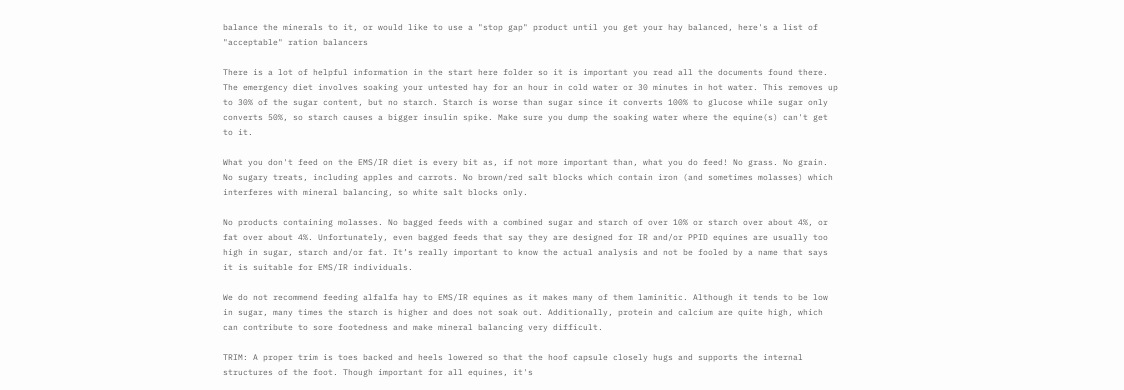balance the minerals to it, or would like to use a "stop gap" product until you get your hay balanced, here's a list of "acceptable" ration balancers

There is a lot of helpful information in the start here folder so it is important you read all the documents found there. The emergency diet involves soaking your untested hay for an hour in cold water or 30 minutes in hot water. This removes up to 30% of the sugar content, but no starch. Starch is worse than sugar since it converts 100% to glucose while sugar only converts 50%, so starch causes a bigger insulin spike. Make sure you dump the soaking water where the equine(s) can't get to it.

What you don't feed on the EMS/IR diet is every bit as, if not more important than, what you do feed! No grass. No grain. No sugary treats, including apples and carrots. No brown/red salt blocks which contain iron (and sometimes molasses) which interferes with mineral balancing, so white salt blocks only.

No products containing molasses. No bagged feeds with a combined sugar and starch of over 10% or starch over about 4%, or fat over about 4%. Unfortunately, even bagged feeds that say they are designed for IR and/or PPID equines are usually too high in sugar, starch and/or fat. It’s really important to know the actual analysis and not be fooled by a name that says it is suitable for EMS/IR individuals.

We do not recommend feeding alfalfa hay to EMS/IR equines as it makes many of them laminitic. Although it tends to be low in sugar, many times the starch is higher and does not soak out. Additionally, protein and calcium are quite high, which can contribute to sore footedness and make mineral balancing very difficult.

TRIM: A proper trim is toes backed and heels lowered so that the hoof capsule closely hugs and supports the internal structures of the foot. Though important for all equines, it's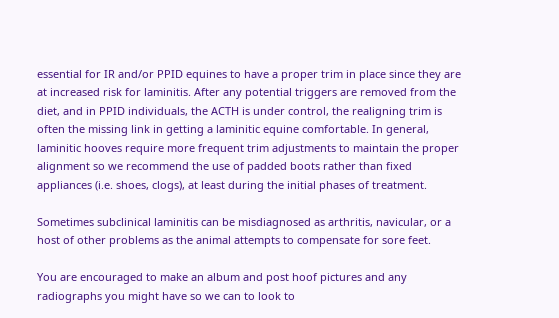essential for IR and/or PPID equines to have a proper trim in place since they are at increased risk for laminitis. After any potential triggers are removed from the diet, and in PPID individuals, the ACTH is under control, the realigning trim is often the missing link in getting a laminitic equine comfortable. In general, laminitic hooves require more frequent trim adjustments to maintain the proper alignment so we recommend the use of padded boots rather than fixed appliances (i.e. shoes, clogs), at least during the initial phases of treatment.

Sometimes subclinical laminitis can be misdiagnosed as arthritis, navicular, or a host of other problems as the animal attempts to compensate for sore feet.

You are encouraged to make an album and post hoof pictures and any radiographs you might have so we can to look to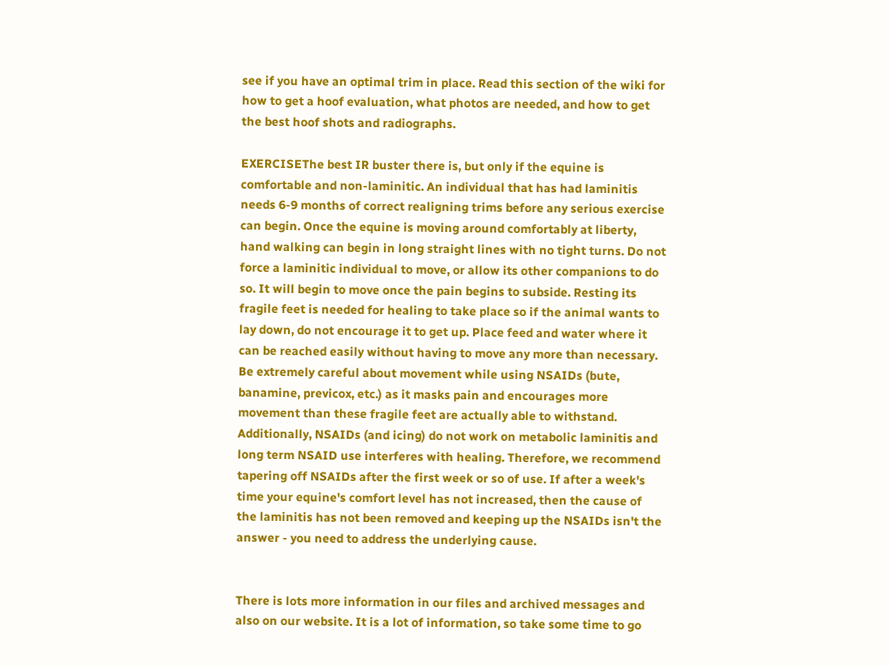see if you have an optimal trim in place. Read this section of the wiki for how to get a hoof evaluation, what photos are needed, and how to get the best hoof shots and radiographs.

EXERCISEThe best IR buster there is, but only if the equine is comfortable and non-laminitic. An individual that has had laminitis needs 6-9 months of correct realigning trims before any serious exercise can begin. Once the equine is moving around comfortably at liberty, hand walking can begin in long straight lines with no tight turns. Do not force a laminitic individual to move, or allow its other companions to do so. It will begin to move once the pain begins to subside. Resting its fragile feet is needed for healing to take place so if the animal wants to lay down, do not encourage it to get up. Place feed and water where it can be reached easily without having to move any more than necessary. Be extremely careful about movement while using NSAIDs (bute, banamine, previcox, etc.) as it masks pain and encourages more movement than these fragile feet are actually able to withstand. Additionally, NSAIDs (and icing) do not work on metabolic laminitis and long term NSAID use interferes with healing. Therefore, we recommend tapering off NSAIDs after the first week or so of use. If after a week's time your equine's comfort level has not increased, then the cause of the laminitis has not been removed and keeping up the NSAIDs isn't the answer - you need to address the underlying cause.


There is lots more information in our files and archived messages and also on our website. It is a lot of information, so take some time to go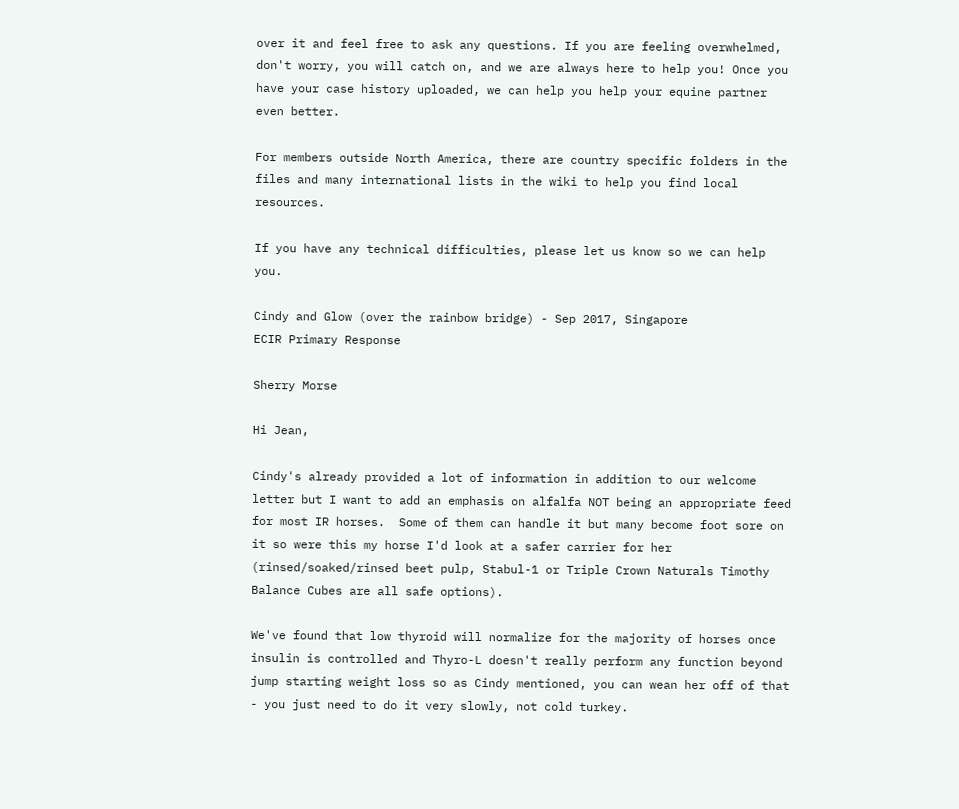over it and feel free to ask any questions. If you are feeling overwhelmed, don't worry, you will catch on, and we are always here to help you! Once you have your case history uploaded, we can help you help your equine partner even better.

For members outside North America, there are country specific folders in the files and many international lists in the wiki to help you find local resources.

If you have any technical difficulties, please let us know so we can help you.

Cindy and Glow (over the rainbow bridge) - Sep 2017, Singapore
ECIR Primary Response

Sherry Morse

Hi Jean,

Cindy's already provided a lot of information in addition to our welcome letter but I want to add an emphasis on alfalfa NOT being an appropriate feed for most IR horses.  Some of them can handle it but many become foot sore on it so were this my horse I'd look at a safer carrier for her (rinsed/soaked/rinsed beet pulp, Stabul-1 or Triple Crown Naturals Timothy Balance Cubes are all safe options).

We've found that low thyroid will normalize for the majority of horses once insulin is controlled and Thyro-L doesn't really perform any function beyond jump starting weight loss so as Cindy mentioned, you can wean her off of that - you just need to do it very slowly, not cold turkey.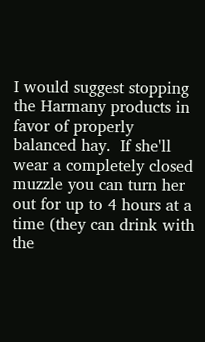I would suggest stopping the Harmany products in favor of properly balanced hay.  If she'll wear a completely closed muzzle you can turn her out for up to 4 hours at a time (they can drink with the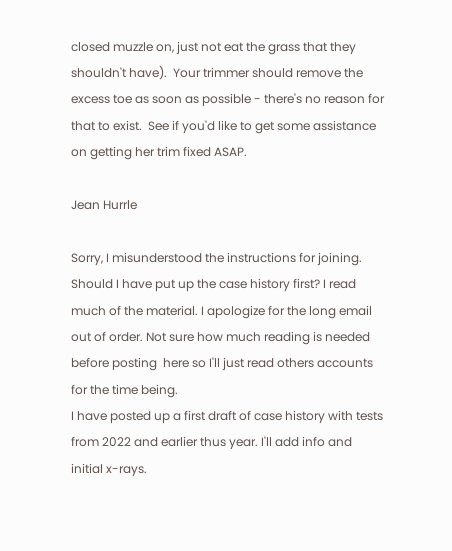closed muzzle on, just not eat the grass that they shouldn't have).  Your trimmer should remove the excess toe as soon as possible - there's no reason for that to exist.  See if you'd like to get some assistance on getting her trim fixed ASAP.

Jean Hurrle

Sorry, I misunderstood the instructions for joining. Should I have put up the case history first? I read much of the material. I apologize for the long email out of order. Not sure how much reading is needed before posting  here so I'll just read others accounts for the time being.
I have posted up a first draft of case history with tests from 2022 and earlier thus year. I'll add info and initial x-rays.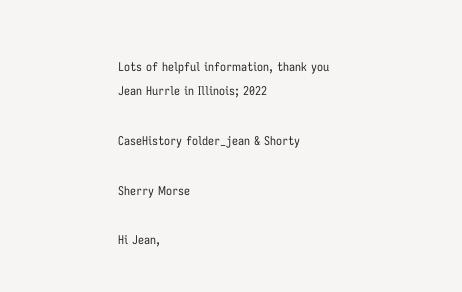Lots of helpful information, thank you
Jean Hurrle in Illinois; 2022

CaseHistory folder_jean & Shorty

Sherry Morse

Hi Jean,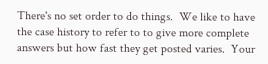There's no set order to do things.  We like to have the case history to refer to to give more complete answers but how fast they get posted varies.  Your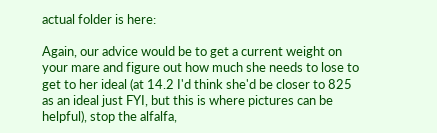actual folder is here:

Again, our advice would be to get a current weight on your mare and figure out how much she needs to lose to get to her ideal (at 14.2 I'd think she'd be closer to 825 as an ideal just FYI, but this is where pictures can be helpful), stop the alfalfa,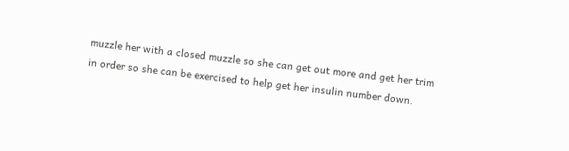muzzle her with a closed muzzle so she can get out more and get her trim in order so she can be exercised to help get her insulin number down.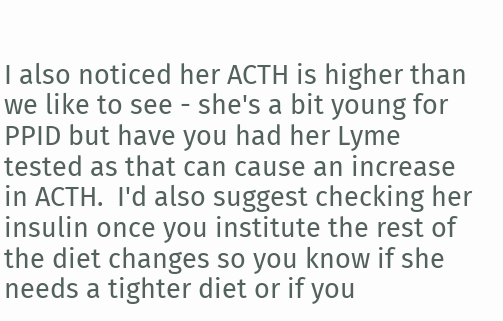I also noticed her ACTH is higher than we like to see - she's a bit young for PPID but have you had her Lyme tested as that can cause an increase in ACTH.  I'd also suggest checking her insulin once you institute the rest of the diet changes so you know if she needs a tighter diet or if you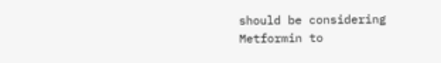should be considering Metformin to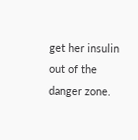get her insulin out of the danger zone.